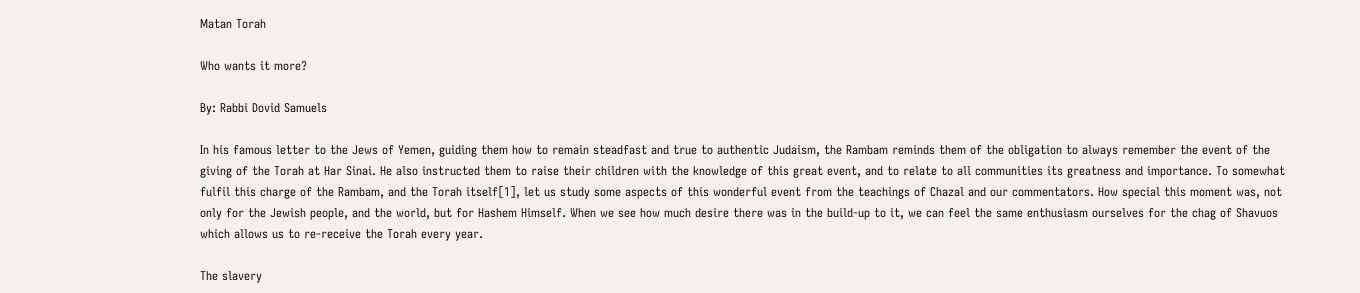Matan Torah

Who wants it more?

By: Rabbi Dovid Samuels

In his famous letter to the Jews of Yemen, guiding them how to remain steadfast and true to authentic Judaism, the Rambam reminds them of the obligation to always remember the event of the giving of the Torah at Har Sinai. He also instructed them to raise their children with the knowledge of this great event, and to relate to all communities its greatness and importance. To somewhat fulfil this charge of the Rambam, and the Torah itself[1], let us study some aspects of this wonderful event from the teachings of Chazal and our commentators. How special this moment was, not only for the Jewish people, and the world, but for Hashem Himself. When we see how much desire there was in the build-up to it, we can feel the same enthusiasm ourselves for the chag of Shavuos which allows us to re-receive the Torah every year.

The slavery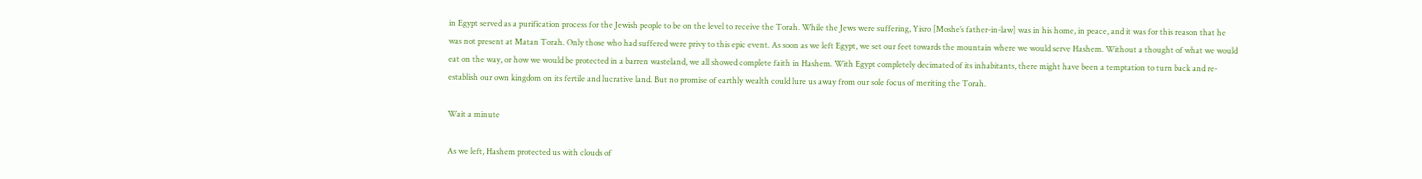in Egypt served as a purification process for the Jewish people to be on the level to receive the Torah. While the Jews were suffering, Yisro [Moshe’s father-in-law] was in his home, in peace, and it was for this reason that he was not present at Matan Torah. Only those who had suffered were privy to this epic event. As soon as we left Egypt, we set our feet towards the mountain where we would serve Hashem. Without a thought of what we would eat on the way, or how we would be protected in a barren wasteland, we all showed complete faith in Hashem. With Egypt completely decimated of its inhabitants, there might have been a temptation to turn back and re-establish our own kingdom on its fertile and lucrative land. But no promise of earthly wealth could lure us away from our sole focus of meriting the Torah.

Wait a minute

As we left, Hashem protected us with clouds of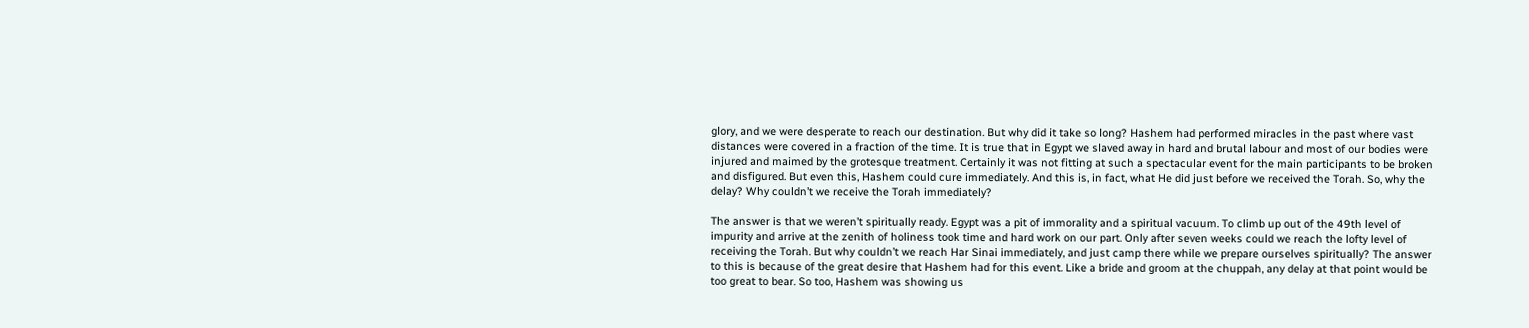glory, and we were desperate to reach our destination. But why did it take so long? Hashem had performed miracles in the past where vast distances were covered in a fraction of the time. It is true that in Egypt we slaved away in hard and brutal labour and most of our bodies were injured and maimed by the grotesque treatment. Certainly it was not fitting at such a spectacular event for the main participants to be broken and disfigured. But even this, Hashem could cure immediately. And this is, in fact, what He did just before we received the Torah. So, why the delay? Why couldn’t we receive the Torah immediately?

The answer is that we weren’t spiritually ready. Egypt was a pit of immorality and a spiritual vacuum. To climb up out of the 49th level of impurity and arrive at the zenith of holiness took time and hard work on our part. Only after seven weeks could we reach the lofty level of receiving the Torah. But why couldn’t we reach Har Sinai immediately, and just camp there while we prepare ourselves spiritually? The answer to this is because of the great desire that Hashem had for this event. Like a bride and groom at the chuppah, any delay at that point would be too great to bear. So too, Hashem was showing us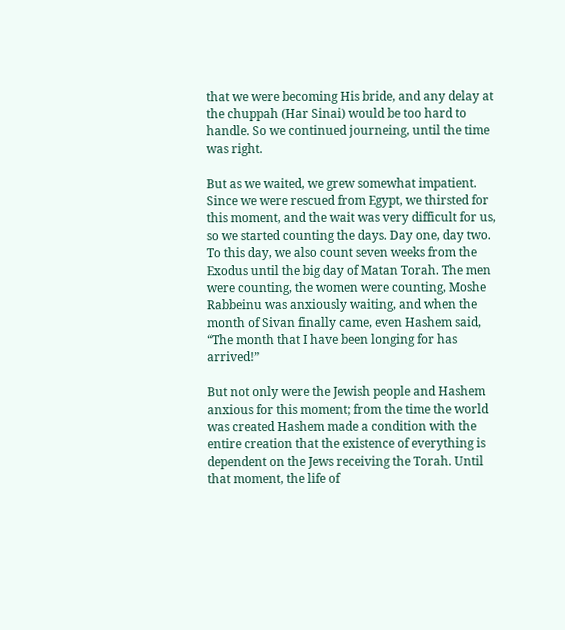that we were becoming His bride, and any delay at the chuppah (Har Sinai) would be too hard to handle. So we continued journeing, until the time was right.

But as we waited, we grew somewhat impatient. Since we were rescued from Egypt, we thirsted for this moment, and the wait was very difficult for us, so we started counting the days. Day one, day two. To this day, we also count seven weeks from the Exodus until the big day of Matan Torah. The men were counting, the women were counting, Moshe Rabbeinu was anxiously waiting, and when the month of Sivan finally came, even Hashem said, “The month that I have been longing for has arrived!”

But not only were the Jewish people and Hashem anxious for this moment; from the time the world was created Hashem made a condition with the entire creation that the existence of everything is dependent on the Jews receiving the Torah. Until that moment, the life of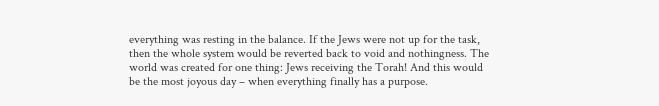everything was resting in the balance. If the Jews were not up for the task, then the whole system would be reverted back to void and nothingness. The world was created for one thing: Jews receiving the Torah! And this would be the most joyous day – when everything finally has a purpose.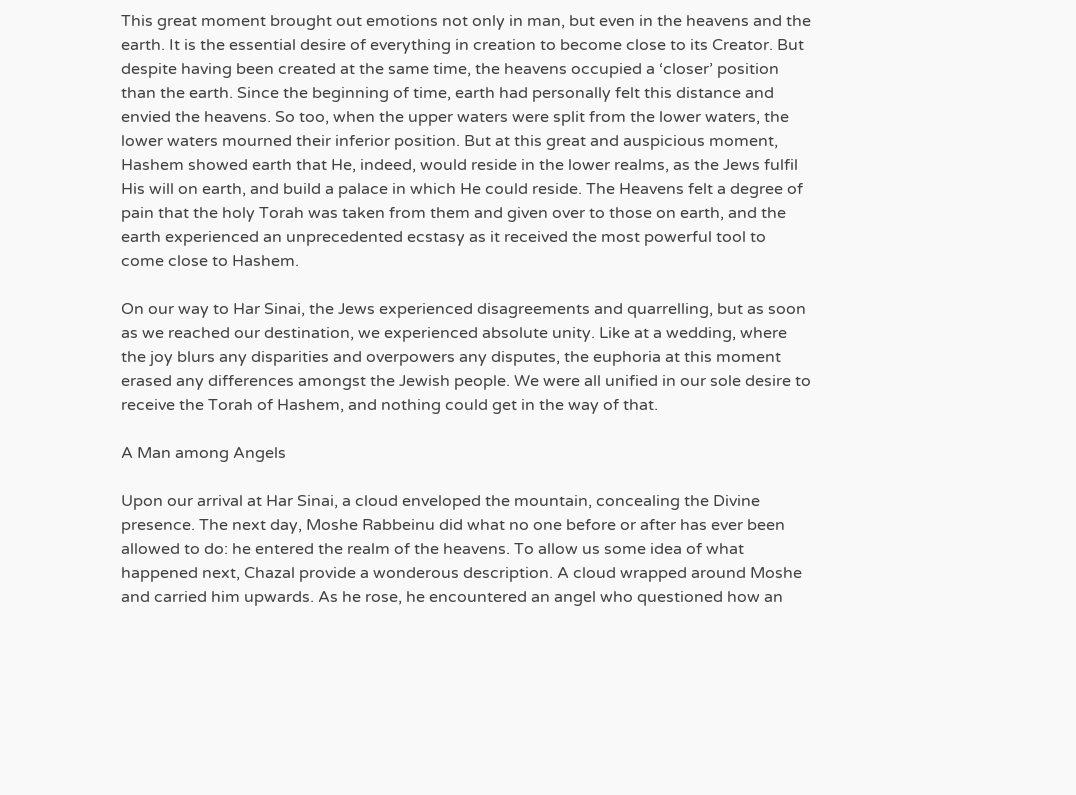This great moment brought out emotions not only in man, but even in the heavens and the earth. It is the essential desire of everything in creation to become close to its Creator. But despite having been created at the same time, the heavens occupied a ‘closer’ position than the earth. Since the beginning of time, earth had personally felt this distance and envied the heavens. So too, when the upper waters were split from the lower waters, the lower waters mourned their inferior position. But at this great and auspicious moment, Hashem showed earth that He, indeed, would reside in the lower realms, as the Jews fulfil His will on earth, and build a palace in which He could reside. The Heavens felt a degree of pain that the holy Torah was taken from them and given over to those on earth, and the earth experienced an unprecedented ecstasy as it received the most powerful tool to come close to Hashem.

On our way to Har Sinai, the Jews experienced disagreements and quarrelling, but as soon as we reached our destination, we experienced absolute unity. Like at a wedding, where the joy blurs any disparities and overpowers any disputes, the euphoria at this moment erased any differences amongst the Jewish people. We were all unified in our sole desire to receive the Torah of Hashem, and nothing could get in the way of that.

A Man among Angels

Upon our arrival at Har Sinai, a cloud enveloped the mountain, concealing the Divine presence. The next day, Moshe Rabbeinu did what no one before or after has ever been allowed to do: he entered the realm of the heavens. To allow us some idea of what happened next, Chazal provide a wonderous description. A cloud wrapped around Moshe and carried him upwards. As he rose, he encountered an angel who questioned how an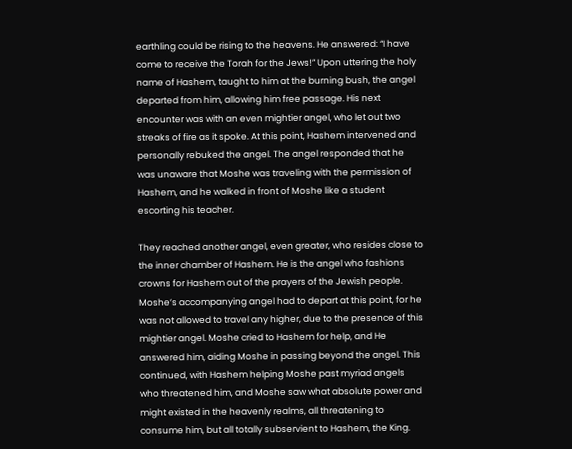earthling could be rising to the heavens. He answered: “I have come to receive the Torah for the Jews!” Upon uttering the holy name of Hashem, taught to him at the burning bush, the angel departed from him, allowing him free passage. His next encounter was with an even mightier angel, who let out two streaks of fire as it spoke. At this point, Hashem intervened and personally rebuked the angel. The angel responded that he was unaware that Moshe was traveling with the permission of Hashem, and he walked in front of Moshe like a student escorting his teacher.

They reached another angel, even greater, who resides close to the inner chamber of Hashem. He is the angel who fashions crowns for Hashem out of the prayers of the Jewish people. Moshe’s accompanying angel had to depart at this point, for he was not allowed to travel any higher, due to the presence of this mightier angel. Moshe cried to Hashem for help, and He answered him, aiding Moshe in passing beyond the angel. This continued, with Hashem helping Moshe past myriad angels who threatened him, and Moshe saw what absolute power and might existed in the heavenly realms, all threatening to consume him, but all totally subservient to Hashem, the King.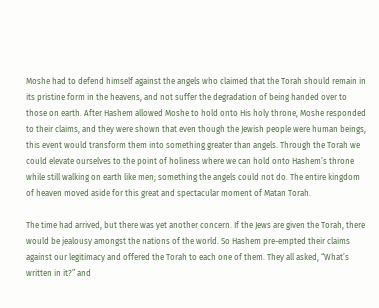Moshe had to defend himself against the angels who claimed that the Torah should remain in its pristine form in the heavens, and not suffer the degradation of being handed over to those on earth. After Hashem allowed Moshe to hold onto His holy throne, Moshe responded to their claims, and they were shown that even though the Jewish people were human beings, this event would transform them into something greater than angels. Through the Torah we could elevate ourselves to the point of holiness where we can hold onto Hashem’s throne while still walking on earth like men; something the angels could not do. The entire kingdom of heaven moved aside for this great and spectacular moment of Matan Torah.

The time had arrived, but there was yet another concern. If the Jews are given the Torah, there would be jealousy amongst the nations of the world. So Hashem pre-empted their claims against our legitimacy and offered the Torah to each one of them. They all asked, “What’s written in it?” and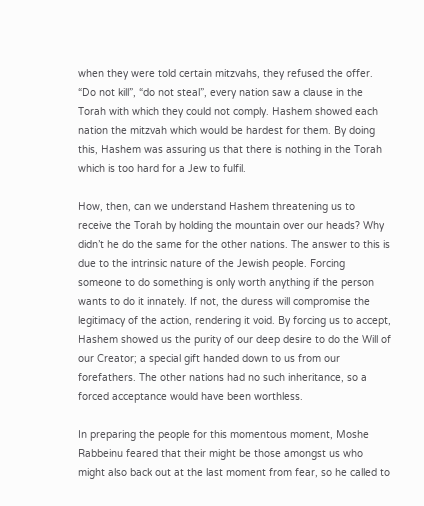when they were told certain mitzvahs, they refused the offer. “Do not kill”, “do not steal”, every nation saw a clause in the Torah with which they could not comply. Hashem showed each nation the mitzvah which would be hardest for them. By doing this, Hashem was assuring us that there is nothing in the Torah which is too hard for a Jew to fulfil.

How, then, can we understand Hashem threatening us to receive the Torah by holding the mountain over our heads? Why didn’t he do the same for the other nations. The answer to this is due to the intrinsic nature of the Jewish people. Forcing someone to do something is only worth anything if the person wants to do it innately. If not, the duress will compromise the legitimacy of the action, rendering it void. By forcing us to accept, Hashem showed us the purity of our deep desire to do the Will of our Creator; a special gift handed down to us from our forefathers. The other nations had no such inheritance, so a forced acceptance would have been worthless.

In preparing the people for this momentous moment, Moshe Rabbeinu feared that their might be those amongst us who might also back out at the last moment from fear, so he called to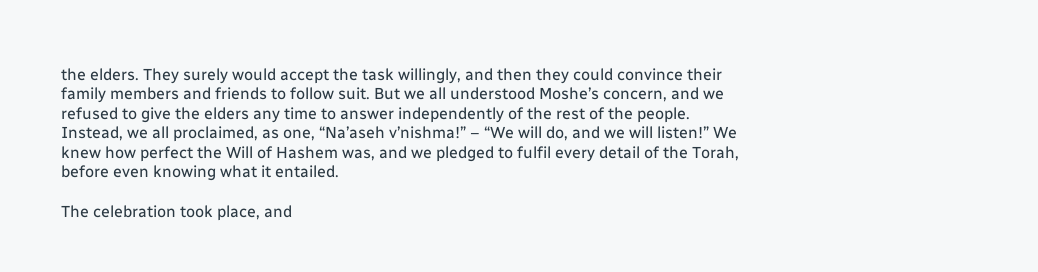the elders. They surely would accept the task willingly, and then they could convince their family members and friends to follow suit. But we all understood Moshe’s concern, and we refused to give the elders any time to answer independently of the rest of the people. Instead, we all proclaimed, as one, “Na’aseh v’nishma!” – “We will do, and we will listen!” We knew how perfect the Will of Hashem was, and we pledged to fulfil every detail of the Torah, before even knowing what it entailed.

The celebration took place, and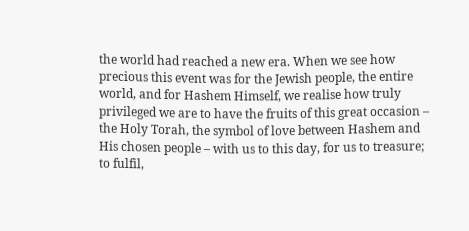the world had reached a new era. When we see how precious this event was for the Jewish people, the entire world, and for Hashem Himself, we realise how truly privileged we are to have the fruits of this great occasion – the Holy Torah, the symbol of love between Hashem and His chosen people – with us to this day, for us to treasure; to fulfil,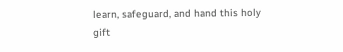learn, safeguard, and hand this holy gift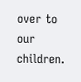over to our children.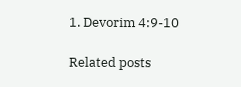1. Devorim 4:9-10

Related posts